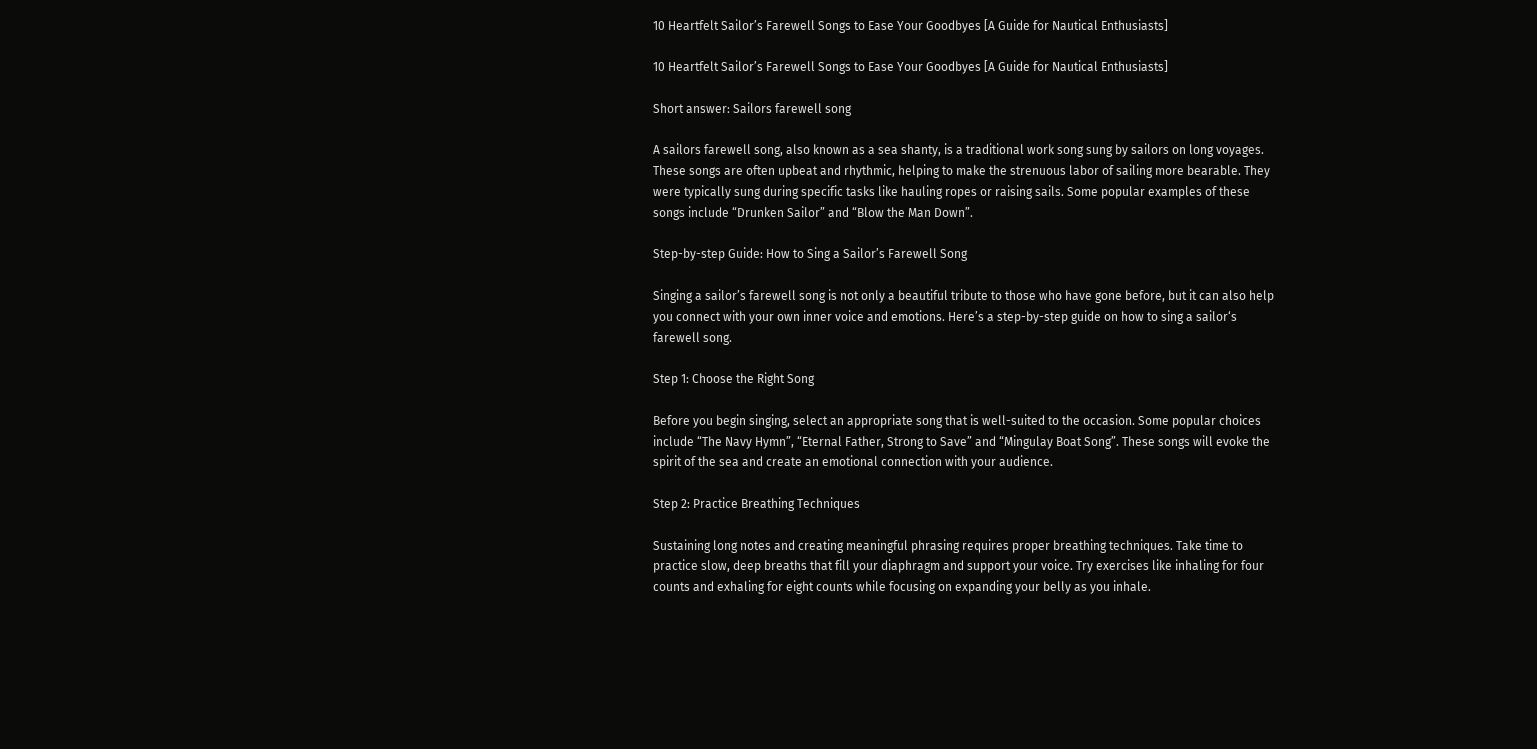10 Heartfelt Sailor’s Farewell Songs to Ease Your Goodbyes [A Guide for Nautical Enthusiasts]

10 Heartfelt Sailor’s Farewell Songs to Ease Your Goodbyes [A Guide for Nautical Enthusiasts]

Short answer: Sailors farewell song

A sailors farewell song, also known as a sea shanty, is a traditional work song sung by sailors on long voyages. These songs are often upbeat and rhythmic, helping to make the strenuous labor of sailing more bearable. They were typically sung during specific tasks like hauling ropes or raising sails. Some popular examples of these songs include “Drunken Sailor” and “Blow the Man Down”.

Step-by-step Guide: How to Sing a Sailor’s Farewell Song

Singing a sailor’s farewell song is not only a beautiful tribute to those who have gone before, but it can also help you connect with your own inner voice and emotions. Here’s a step-by-step guide on how to sing a sailor‘s farewell song.

Step 1: Choose the Right Song

Before you begin singing, select an appropriate song that is well-suited to the occasion. Some popular choices include “The Navy Hymn”, “Eternal Father, Strong to Save” and “Mingulay Boat Song”. These songs will evoke the spirit of the sea and create an emotional connection with your audience.

Step 2: Practice Breathing Techniques

Sustaining long notes and creating meaningful phrasing requires proper breathing techniques. Take time to practice slow, deep breaths that fill your diaphragm and support your voice. Try exercises like inhaling for four counts and exhaling for eight counts while focusing on expanding your belly as you inhale.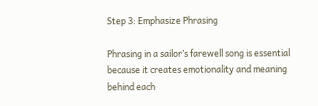Step 3: Emphasize Phrasing

Phrasing in a sailor’s farewell song is essential because it creates emotionality and meaning behind each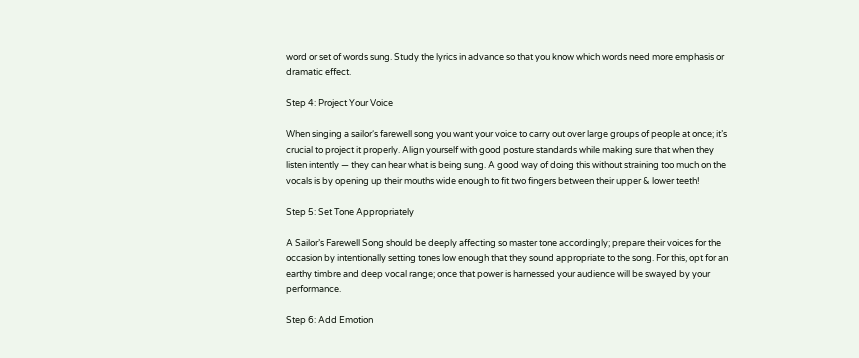word or set of words sung. Study the lyrics in advance so that you know which words need more emphasis or dramatic effect.

Step 4: Project Your Voice

When singing a sailor‘s farewell song you want your voice to carry out over large groups of people at once; it’s crucial to project it properly. Align yourself with good posture standards while making sure that when they listen intently — they can hear what is being sung. A good way of doing this without straining too much on the vocals is by opening up their mouths wide enough to fit two fingers between their upper & lower teeth!

Step 5: Set Tone Appropriately

A Sailor’s Farewell Song should be deeply affecting so master tone accordingly; prepare their voices for the occasion by intentionally setting tones low enough that they sound appropriate to the song. For this, opt for an earthy timbre and deep vocal range; once that power is harnessed your audience will be swayed by your performance.

Step 6: Add Emotion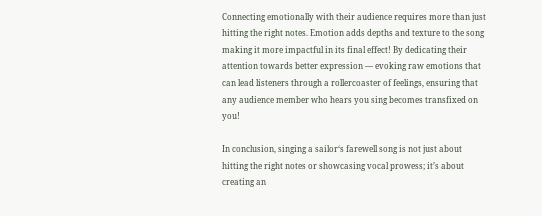Connecting emotionally with their audience requires more than just hitting the right notes. Emotion adds depths and texture to the song making it more impactful in its final effect! By dedicating their attention towards better expression — evoking raw emotions that can lead listeners through a rollercoaster of feelings, ensuring that any audience member who hears you sing becomes transfixed on you!

In conclusion, singing a sailor‘s farewell song is not just about hitting the right notes or showcasing vocal prowess; it’s about creating an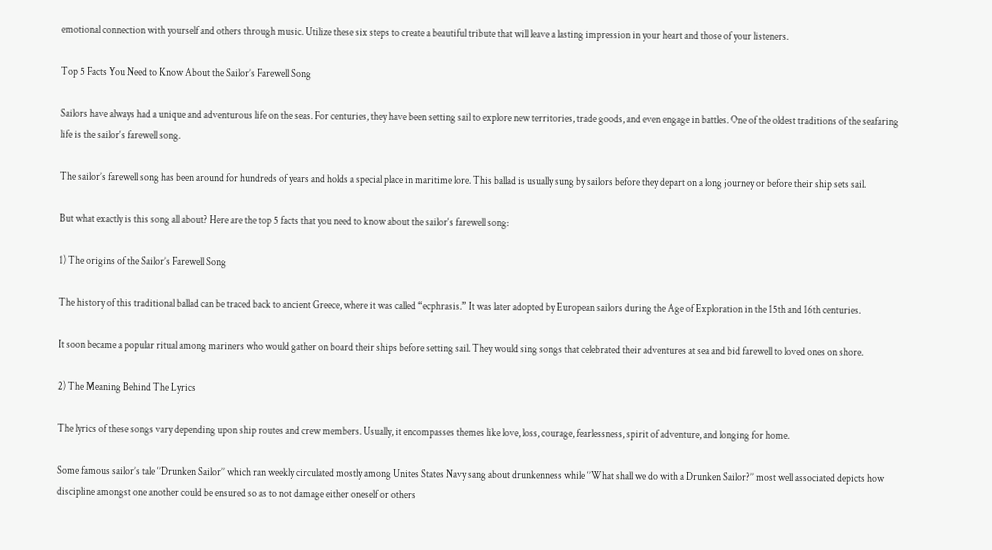emotional connection with yourself and others through music. Utilize these six steps to create a beautiful tribute that will leave a lasting impression in your heart and those of your listeners.

Top 5 Facts You Need to Know About the Sailor’s Farewell Song

Sailors have always had a unique and adventurous life on the seas. For centuries, they have been setting sail to explore new territories, trade goods, and even engage in battles. One of the oldest traditions of the seafaring life is the sailor‘s farewell song.

The sailor’s farewell song has been around for hundreds of years and holds a special place in maritime lore. This ballad is usually sung by sailors before they depart on a long journey or before their ship sets sail.

But what exactly is this song all about? Here are the top 5 facts that you need to know about the sailor‘s farewell song:

1) The origins of the Sailor’s Farewell Song

The history of this traditional ballad can be traced back to ancient Greece, where it was called “ecphrasis.” It was later adopted by European sailors during the Age of Exploration in the 15th and 16th centuries.

It soon became a popular ritual among mariners who would gather on board their ships before setting sail. They would sing songs that celebrated their adventures at sea and bid farewell to loved ones on shore.

2) The Meaning Behind The Lyrics

The lyrics of these songs vary depending upon ship routes and crew members. Usually, it encompasses themes like love, loss, courage, fearlessness, spirit of adventure, and longing for home.

Some famous sailor’s tale ‘’Drunken Sailor’’ which ran weekly circulated mostly among Unites States Navy sang about drunkenness while ‘’What shall we do with a Drunken Sailor?’’ most well associated depicts how discipline amongst one another could be ensured so as to not damage either oneself or others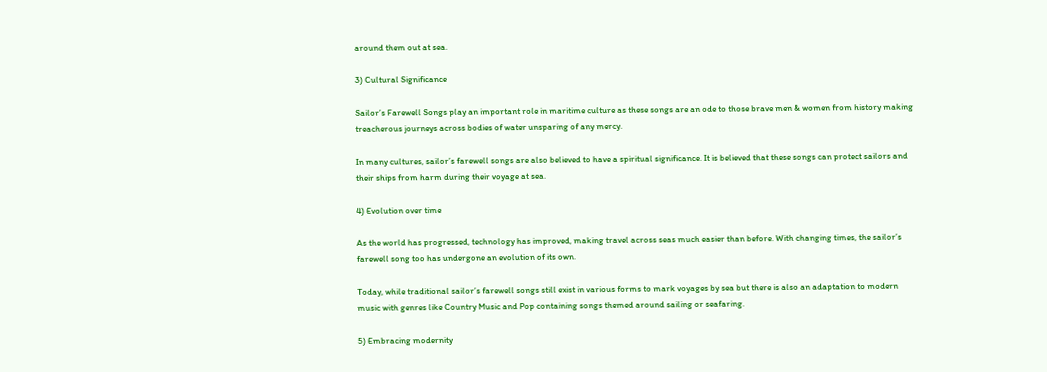around them out at sea.

3) Cultural Significance

Sailor’s Farewell Songs play an important role in maritime culture as these songs are an ode to those brave men & women from history making treacherous journeys across bodies of water unsparing of any mercy.

In many cultures, sailor’s farewell songs are also believed to have a spiritual significance. It is believed that these songs can protect sailors and their ships from harm during their voyage at sea.

4) Evolution over time

As the world has progressed, technology has improved, making travel across seas much easier than before. With changing times, the sailor’s farewell song too has undergone an evolution of its own.

Today, while traditional sailor’s farewell songs still exist in various forms to mark voyages by sea but there is also an adaptation to modern music with genres like Country Music and Pop containing songs themed around sailing or seafaring.

5) Embracing modernity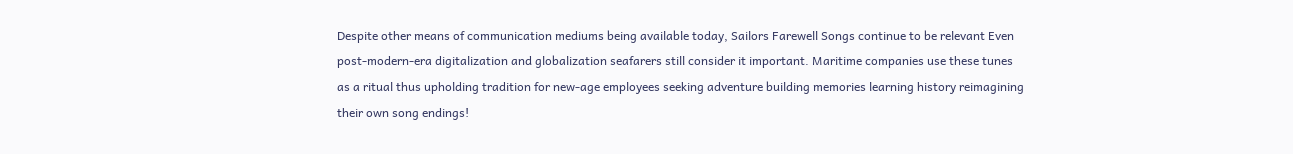Despite other means of communication mediums being available today, Sailors Farewell Songs continue to be relevant Even post-modern-era digitalization and globalization seafarers still consider it important. Maritime companies use these tunes as a ritual thus upholding tradition for new-age employees seeking adventure building memories learning history reimagining their own song endings!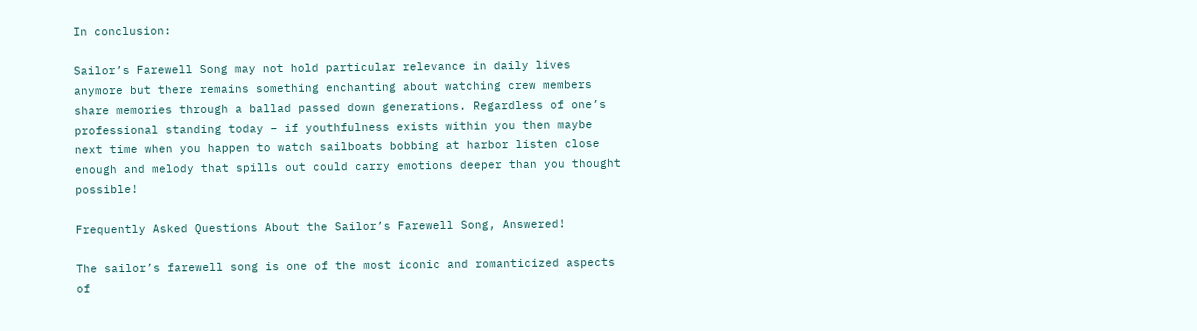In conclusion:

Sailor’s Farewell Song may not hold particular relevance in daily lives anymore but there remains something enchanting about watching crew members share memories through a ballad passed down generations. Regardless of one’s professional standing today – if youthfulness exists within you then maybe next time when you happen to watch sailboats bobbing at harbor listen close enough and melody that spills out could carry emotions deeper than you thought possible!

Frequently Asked Questions About the Sailor’s Farewell Song, Answered!

The sailor’s farewell song is one of the most iconic and romanticized aspects of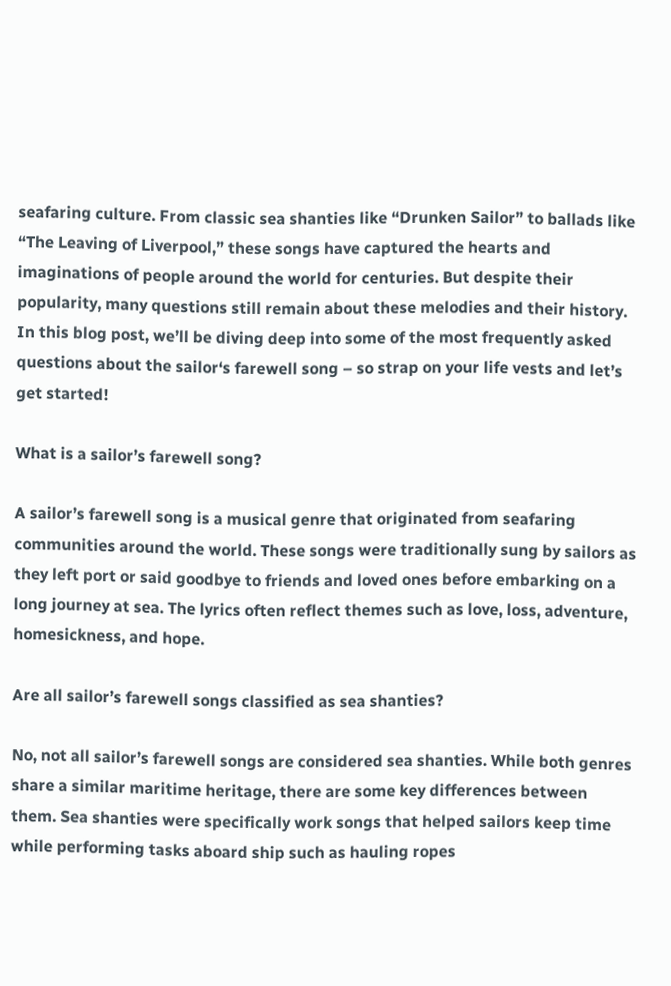seafaring culture. From classic sea shanties like “Drunken Sailor” to ballads like “The Leaving of Liverpool,” these songs have captured the hearts and imaginations of people around the world for centuries. But despite their popularity, many questions still remain about these melodies and their history. In this blog post, we’ll be diving deep into some of the most frequently asked questions about the sailor‘s farewell song – so strap on your life vests and let’s get started!

What is a sailor’s farewell song?

A sailor’s farewell song is a musical genre that originated from seafaring communities around the world. These songs were traditionally sung by sailors as they left port or said goodbye to friends and loved ones before embarking on a long journey at sea. The lyrics often reflect themes such as love, loss, adventure, homesickness, and hope.

Are all sailor’s farewell songs classified as sea shanties?

No, not all sailor’s farewell songs are considered sea shanties. While both genres share a similar maritime heritage, there are some key differences between them. Sea shanties were specifically work songs that helped sailors keep time while performing tasks aboard ship such as hauling ropes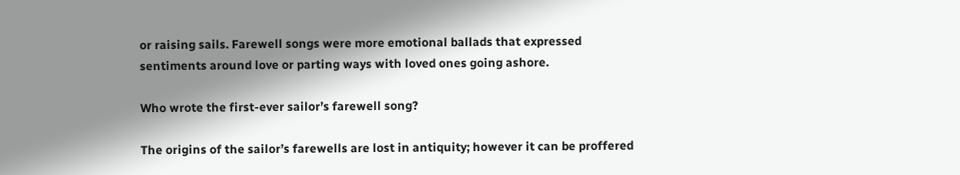or raising sails. Farewell songs were more emotional ballads that expressed sentiments around love or parting ways with loved ones going ashore.

Who wrote the first-ever sailor’s farewell song?

The origins of the sailor’s farewells are lost in antiquity; however it can be proffered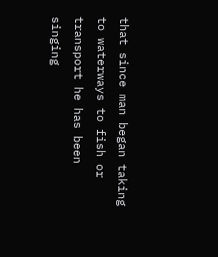that since man began taking to waterways to fish or transport he has been singing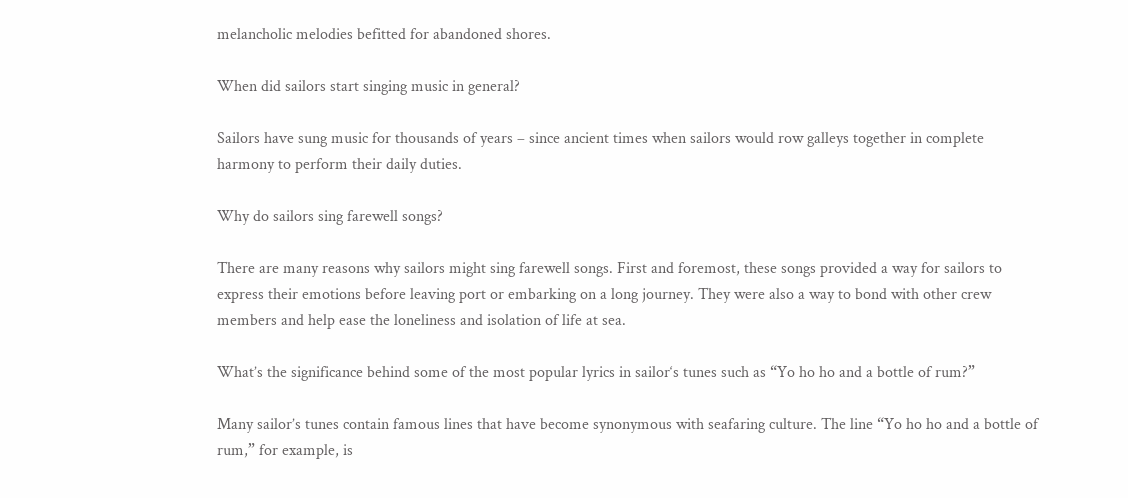melancholic melodies befitted for abandoned shores.

When did sailors start singing music in general?

Sailors have sung music for thousands of years – since ancient times when sailors would row galleys together in complete harmony to perform their daily duties.

Why do sailors sing farewell songs?

There are many reasons why sailors might sing farewell songs. First and foremost, these songs provided a way for sailors to express their emotions before leaving port or embarking on a long journey. They were also a way to bond with other crew members and help ease the loneliness and isolation of life at sea.

What’s the significance behind some of the most popular lyrics in sailor‘s tunes such as “Yo ho ho and a bottle of rum?”

Many sailor’s tunes contain famous lines that have become synonymous with seafaring culture. The line “Yo ho ho and a bottle of rum,” for example, is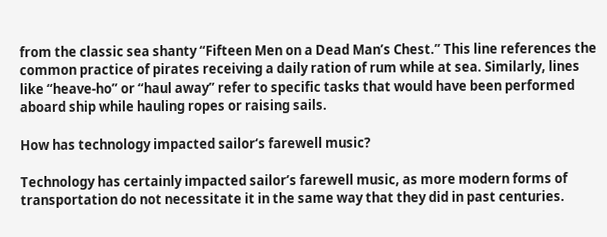from the classic sea shanty “Fifteen Men on a Dead Man’s Chest.” This line references the common practice of pirates receiving a daily ration of rum while at sea. Similarly, lines like “heave-ho” or “haul away” refer to specific tasks that would have been performed aboard ship while hauling ropes or raising sails.

How has technology impacted sailor‘s farewell music?

Technology has certainly impacted sailor’s farewell music, as more modern forms of transportation do not necessitate it in the same way that they did in past centuries.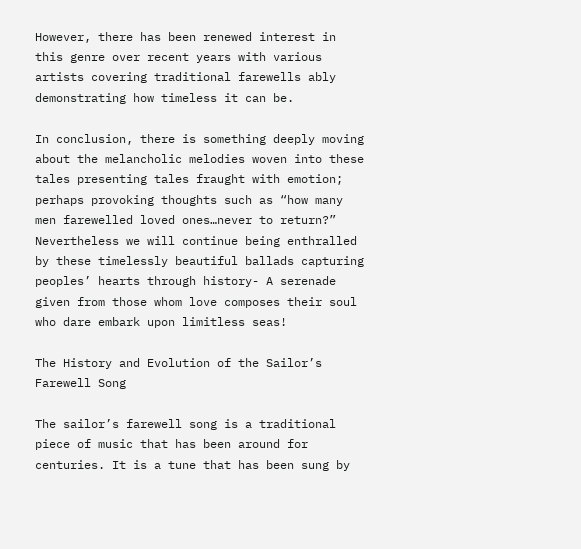However, there has been renewed interest in this genre over recent years with various artists covering traditional farewells ably demonstrating how timeless it can be.

In conclusion, there is something deeply moving about the melancholic melodies woven into these tales presenting tales fraught with emotion; perhaps provoking thoughts such as “how many men farewelled loved ones…never to return?” Nevertheless we will continue being enthralled by these timelessly beautiful ballads capturing peoples’ hearts through history- A serenade given from those whom love composes their soul who dare embark upon limitless seas!

The History and Evolution of the Sailor’s Farewell Song

The sailor’s farewell song is a traditional piece of music that has been around for centuries. It is a tune that has been sung by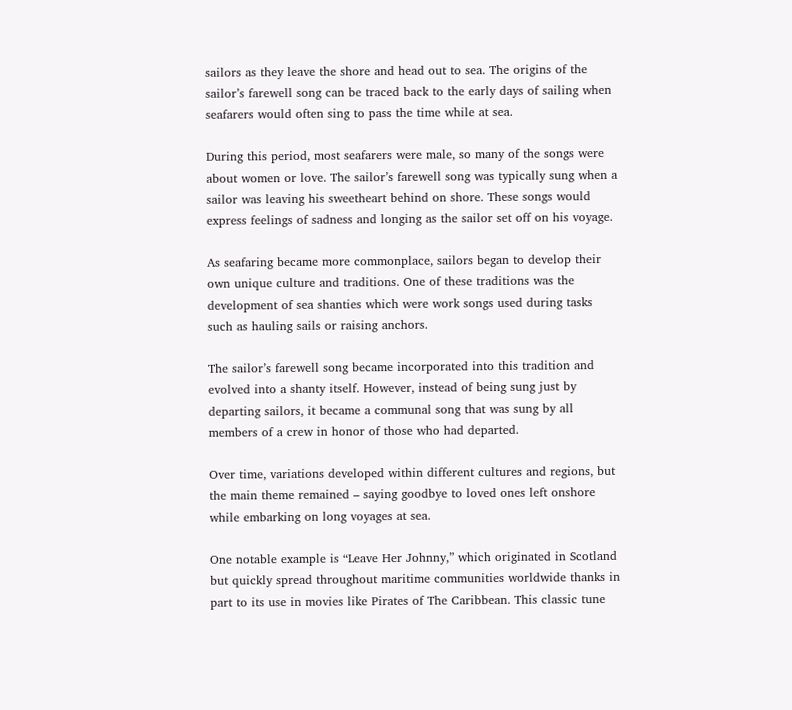sailors as they leave the shore and head out to sea. The origins of the sailor’s farewell song can be traced back to the early days of sailing when seafarers would often sing to pass the time while at sea.

During this period, most seafarers were male, so many of the songs were about women or love. The sailor’s farewell song was typically sung when a sailor was leaving his sweetheart behind on shore. These songs would express feelings of sadness and longing as the sailor set off on his voyage.

As seafaring became more commonplace, sailors began to develop their own unique culture and traditions. One of these traditions was the development of sea shanties which were work songs used during tasks such as hauling sails or raising anchors.

The sailor’s farewell song became incorporated into this tradition and evolved into a shanty itself. However, instead of being sung just by departing sailors, it became a communal song that was sung by all members of a crew in honor of those who had departed.

Over time, variations developed within different cultures and regions, but the main theme remained – saying goodbye to loved ones left onshore while embarking on long voyages at sea.

One notable example is “Leave Her Johnny,” which originated in Scotland but quickly spread throughout maritime communities worldwide thanks in part to its use in movies like Pirates of The Caribbean. This classic tune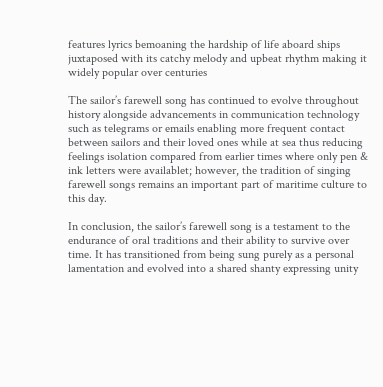features lyrics bemoaning the hardship of life aboard ships juxtaposed with its catchy melody and upbeat rhythm making it widely popular over centuries

The sailor’s farewell song has continued to evolve throughout history alongside advancements in communication technology such as telegrams or emails enabling more frequent contact between sailors and their loved ones while at sea thus reducing feelings isolation compared from earlier times where only pen & ink letters were availablet; however, the tradition of singing farewell songs remains an important part of maritime culture to this day.

In conclusion, the sailor’s farewell song is a testament to the endurance of oral traditions and their ability to survive over time. It has transitioned from being sung purely as a personal lamentation and evolved into a shared shanty expressing unity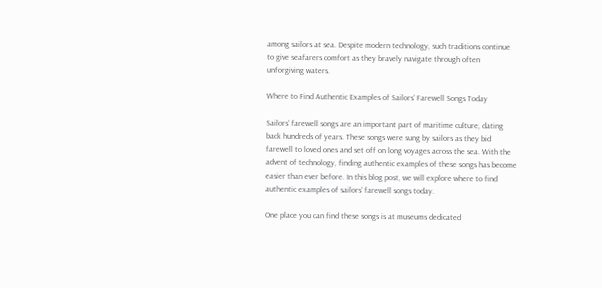among sailors at sea. Despite modern technology, such traditions continue to give seafarers comfort as they bravely navigate through often unforgiving waters.

Where to Find Authentic Examples of Sailors’ Farewell Songs Today

Sailors’ farewell songs are an important part of maritime culture, dating back hundreds of years. These songs were sung by sailors as they bid farewell to loved ones and set off on long voyages across the sea. With the advent of technology, finding authentic examples of these songs has become easier than ever before. In this blog post, we will explore where to find authentic examples of sailors’ farewell songs today.

One place you can find these songs is at museums dedicated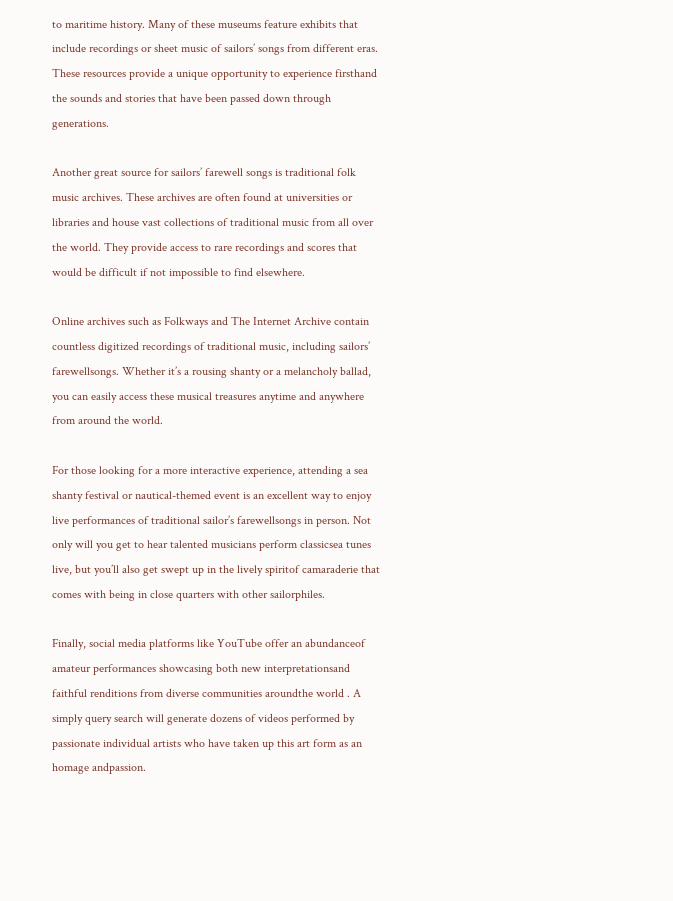to maritime history. Many of these museums feature exhibits that include recordings or sheet music of sailors’ songs from different eras. These resources provide a unique opportunity to experience firsthand the sounds and stories that have been passed down through generations.

Another great source for sailors’ farewell songs is traditional folk music archives. These archives are often found at universities or libraries and house vast collections of traditional music from all over the world. They provide access to rare recordings and scores that would be difficult if not impossible to find elsewhere.

Online archives such as Folkways and The Internet Archive contain countless digitized recordings of traditional music, including sailors’ farewellsongs. Whether it’s a rousing shanty or a melancholy ballad, you can easily access these musical treasures anytime and anywhere from around the world.

For those looking for a more interactive experience, attending a sea shanty festival or nautical-themed event is an excellent way to enjoy live performances of traditional sailor’s farewellsongs in person. Not only will you get to hear talented musicians perform classicsea tunes live, but you’ll also get swept up in the lively spiritof camaraderie that comes with being in close quarters with other sailorphiles.

Finally, social media platforms like YouTube offer an abundanceof amateur performances showcasing both new interpretationsand faithful renditions from diverse communities aroundthe world . A simply query search will generate dozens of videos performed by passionate individual artists who have taken up this art form as an homage andpassion.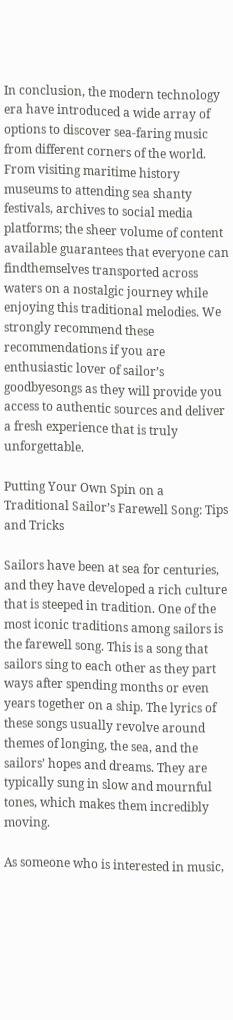In conclusion, the modern technology era have introduced a wide array of options to discover sea-faring music from different corners of the world. From visiting maritime history museums to attending sea shanty festivals, archives to social media platforms; the sheer volume of content available guarantees that everyone can findthemselves transported across waters on a nostalgic journey while enjoying this traditional melodies. We strongly recommend these recommendations if you are enthusiastic lover of sailor’s goodbyesongs as they will provide you access to authentic sources and deliver a fresh experience that is truly unforgettable.

Putting Your Own Spin on a Traditional Sailor’s Farewell Song: Tips and Tricks

Sailors have been at sea for centuries, and they have developed a rich culture that is steeped in tradition. One of the most iconic traditions among sailors is the farewell song. This is a song that sailors sing to each other as they part ways after spending months or even years together on a ship. The lyrics of these songs usually revolve around themes of longing, the sea, and the sailors’ hopes and dreams. They are typically sung in slow and mournful tones, which makes them incredibly moving.

As someone who is interested in music,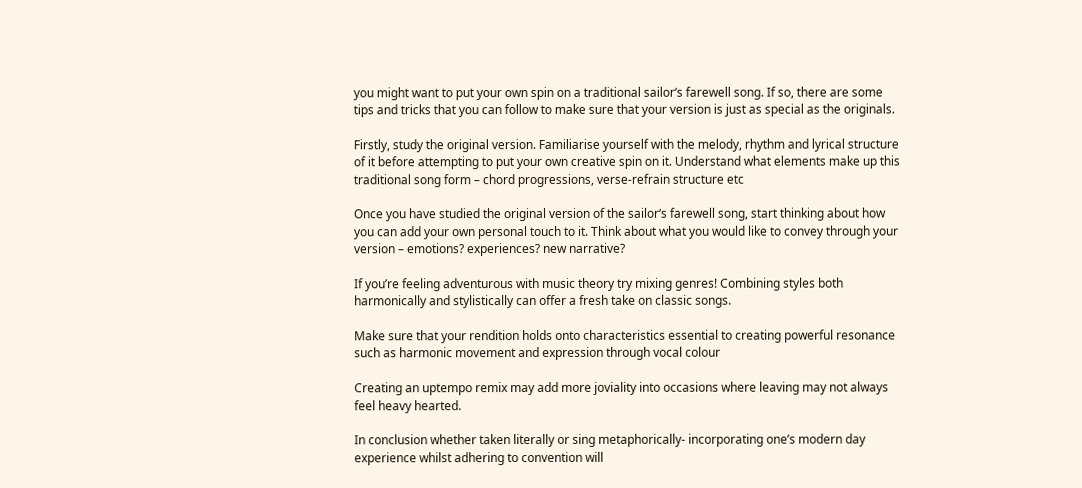you might want to put your own spin on a traditional sailor‘s farewell song. If so, there are some tips and tricks that you can follow to make sure that your version is just as special as the originals.

Firstly, study the original version. Familiarise yourself with the melody, rhythm and lyrical structure of it before attempting to put your own creative spin on it. Understand what elements make up this traditional song form – chord progressions, verse-refrain structure etc

Once you have studied the original version of the sailor‘s farewell song, start thinking about how you can add your own personal touch to it. Think about what you would like to convey through your version – emotions? experiences? new narrative?

If you’re feeling adventurous with music theory try mixing genres! Combining styles both harmonically and stylistically can offer a fresh take on classic songs.

Make sure that your rendition holds onto characteristics essential to creating powerful resonance such as harmonic movement and expression through vocal colour

Creating an uptempo remix may add more joviality into occasions where leaving may not always feel heavy hearted.

In conclusion whether taken literally or sing metaphorically- incorporating one’s modern day experience whilst adhering to convention will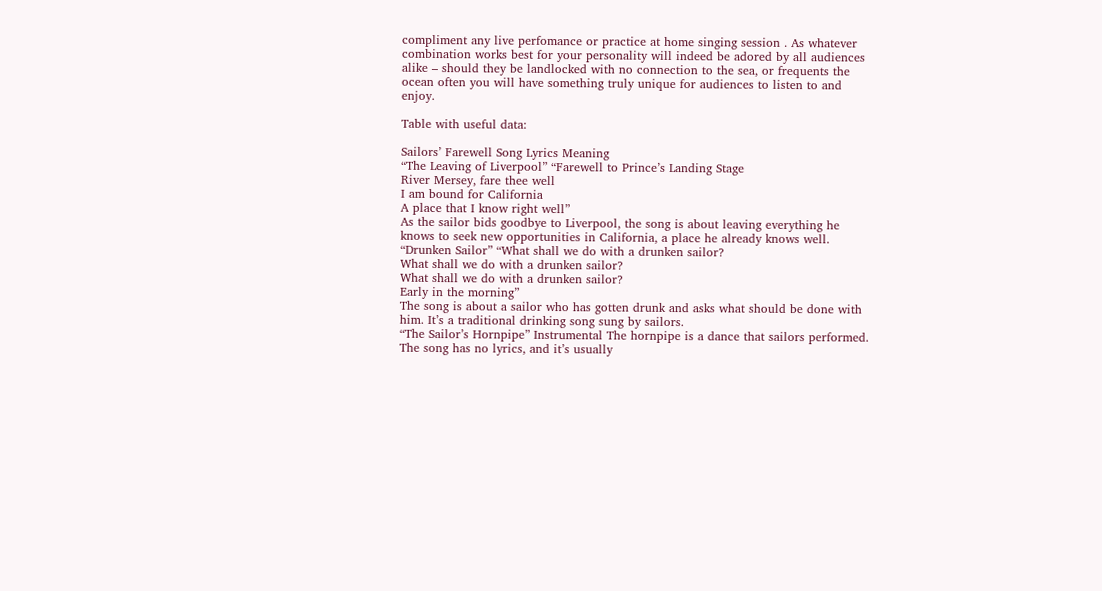compliment any live perfomance or practice at home singing session . As whatever combination works best for your personality will indeed be adored by all audiences alike – should they be landlocked with no connection to the sea, or frequents the ocean often you will have something truly unique for audiences to listen to and enjoy.

Table with useful data:

Sailors’ Farewell Song Lyrics Meaning
“The Leaving of Liverpool” “Farewell to Prince’s Landing Stage
River Mersey, fare thee well
I am bound for California
A place that I know right well”
As the sailor bids goodbye to Liverpool, the song is about leaving everything he knows to seek new opportunities in California, a place he already knows well.
“Drunken Sailor” “What shall we do with a drunken sailor?
What shall we do with a drunken sailor?
What shall we do with a drunken sailor?
Early in the morning”
The song is about a sailor who has gotten drunk and asks what should be done with him. It’s a traditional drinking song sung by sailors.
“The Sailor’s Hornpipe” Instrumental The hornpipe is a dance that sailors performed. The song has no lyrics, and it’s usually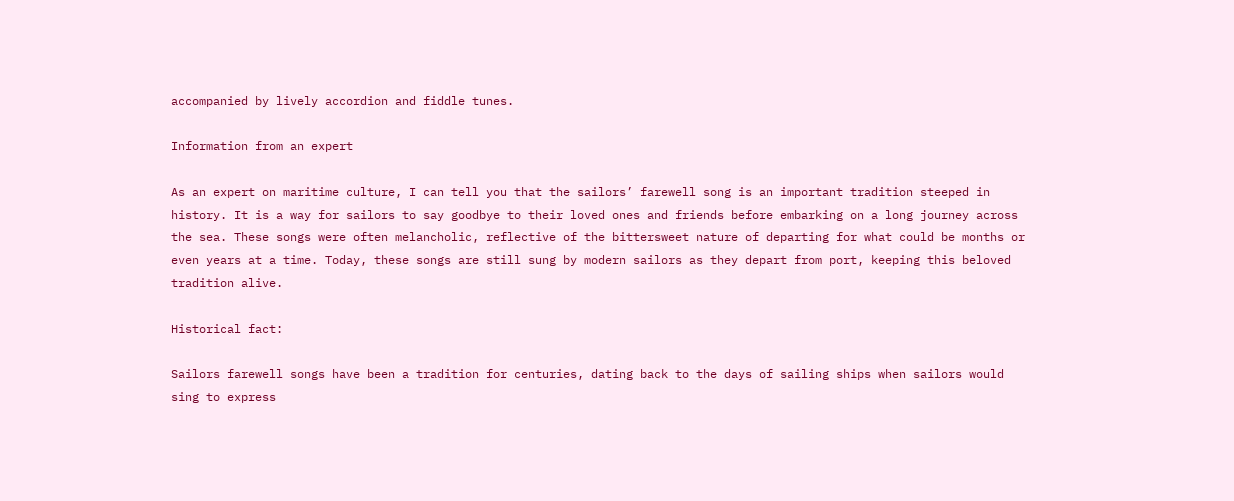accompanied by lively accordion and fiddle tunes.

Information from an expert

As an expert on maritime culture, I can tell you that the sailors’ farewell song is an important tradition steeped in history. It is a way for sailors to say goodbye to their loved ones and friends before embarking on a long journey across the sea. These songs were often melancholic, reflective of the bittersweet nature of departing for what could be months or even years at a time. Today, these songs are still sung by modern sailors as they depart from port, keeping this beloved tradition alive.

Historical fact:

Sailors farewell songs have been a tradition for centuries, dating back to the days of sailing ships when sailors would sing to express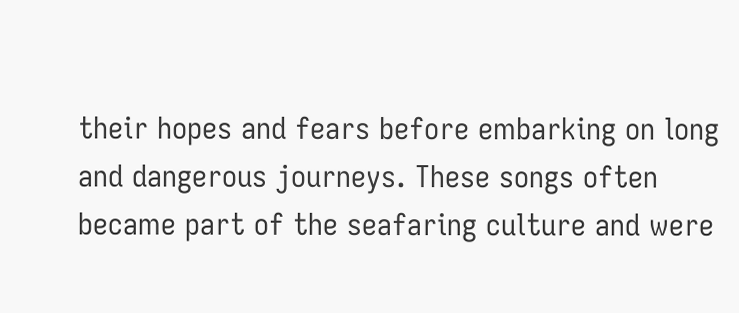their hopes and fears before embarking on long and dangerous journeys. These songs often became part of the seafaring culture and were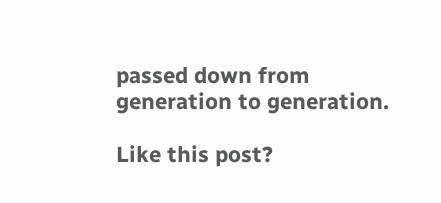passed down from generation to generation.

Like this post?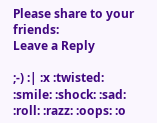Please share to your friends:
Leave a Reply

;-) :| :x :twisted: :smile: :shock: :sad: :roll: :razz: :oops: :o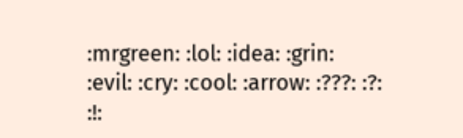:mrgreen: :lol: :idea: :grin: :evil: :cry: :cool: :arrow: :???: :?: :!: